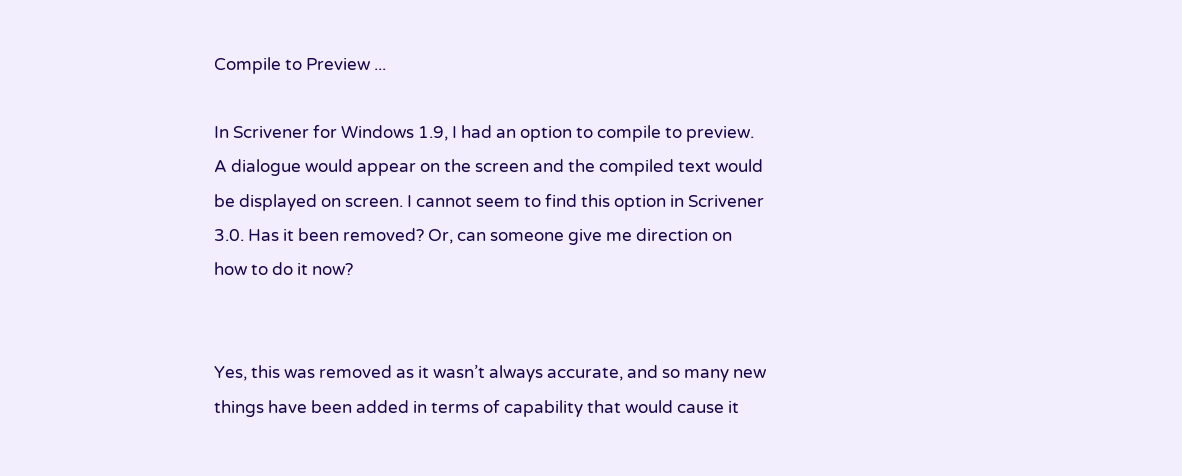Compile to Preview ...

In Scrivener for Windows 1.9, I had an option to compile to preview. A dialogue would appear on the screen and the compiled text would be displayed on screen. I cannot seem to find this option in Scrivener 3.0. Has it been removed? Or, can someone give me direction on how to do it now?


Yes, this was removed as it wasn’t always accurate, and so many new things have been added in terms of capability that would cause it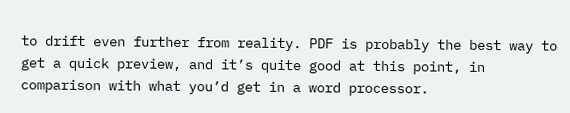to drift even further from reality. PDF is probably the best way to get a quick preview, and it’s quite good at this point, in comparison with what you’d get in a word processor.